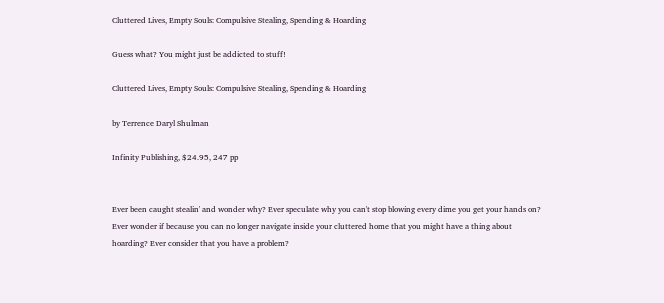Cluttered Lives, Empty Souls: Compulsive Stealing, Spending & Hoarding

Guess what? You might just be addicted to stuff!

Cluttered Lives, Empty Souls: Compulsive Stealing, Spending & Hoarding

by Terrence Daryl Shulman

Infinity Publishing, $24.95, 247 pp


Ever been caught stealin' and wonder why? Ever speculate why you can't stop blowing every dime you get your hands on? Ever wonder if because you can no longer navigate inside your cluttered home that you might have a thing about hoarding? Ever consider that you have a problem?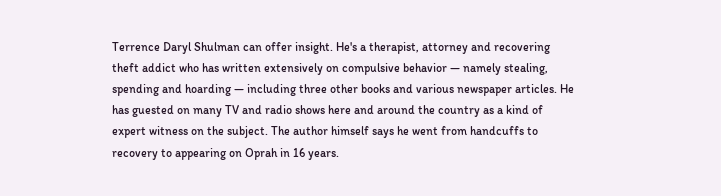Terrence Daryl Shulman can offer insight. He's a therapist, attorney and recovering theft addict who has written extensively on compulsive behavior — namely stealing, spending and hoarding — including three other books and various newspaper articles. He has guested on many TV and radio shows here and around the country as a kind of expert witness on the subject. The author himself says he went from handcuffs to recovery to appearing on Oprah in 16 years.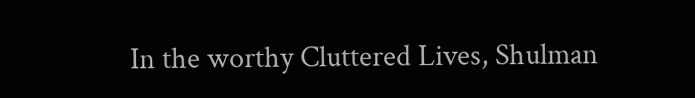In the worthy Cluttered Lives, Shulman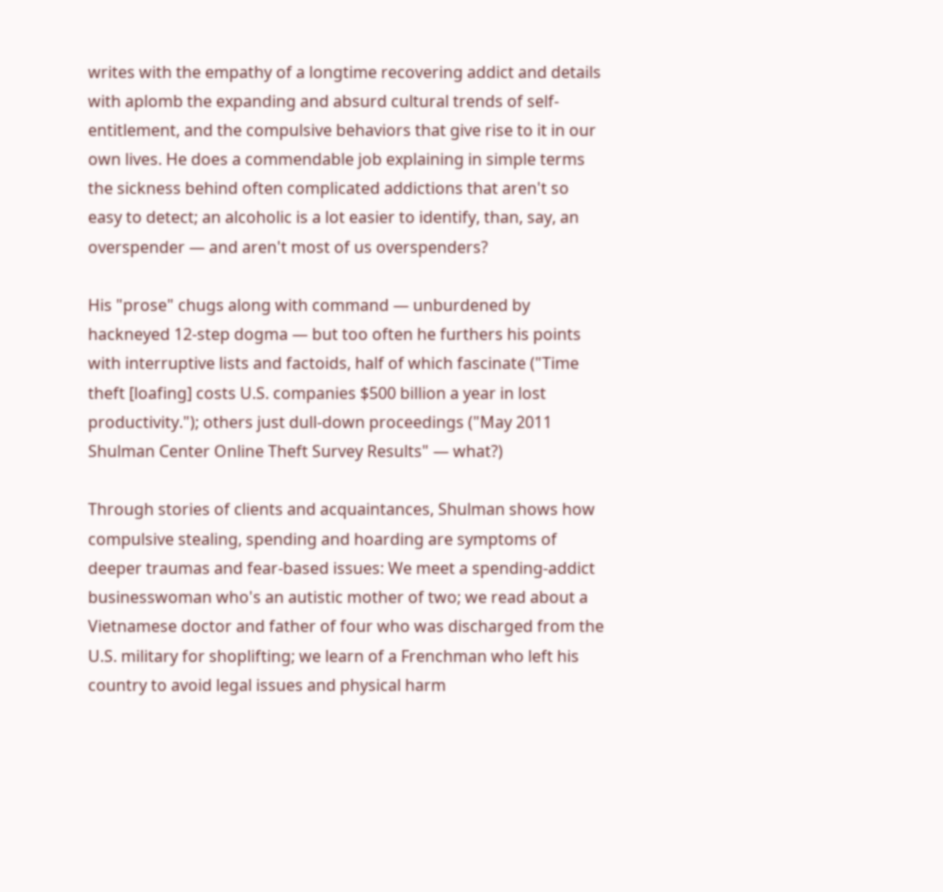writes with the empathy of a longtime recovering addict and details with aplomb the expanding and absurd cultural trends of self-entitlement, and the compulsive behaviors that give rise to it in our own lives. He does a commendable job explaining in simple terms the sickness behind often complicated addictions that aren't so easy to detect; an alcoholic is a lot easier to identify, than, say, an overspender — and aren't most of us overspenders?

His "prose" chugs along with command — unburdened by hackneyed 12-step dogma — but too often he furthers his points with interruptive lists and factoids, half of which fascinate ("Time theft [loafing] costs U.S. companies $500 billion a year in lost productivity."); others just dull-down proceedings ("May 2011 Shulman Center Online Theft Survey Results" — what?)

Through stories of clients and acquaintances, Shulman shows how compulsive stealing, spending and hoarding are symptoms of deeper traumas and fear-based issues: We meet a spending-addict businesswoman who's an autistic mother of two; we read about a Vietnamese doctor and father of four who was discharged from the U.S. military for shoplifting; we learn of a Frenchman who left his country to avoid legal issues and physical harm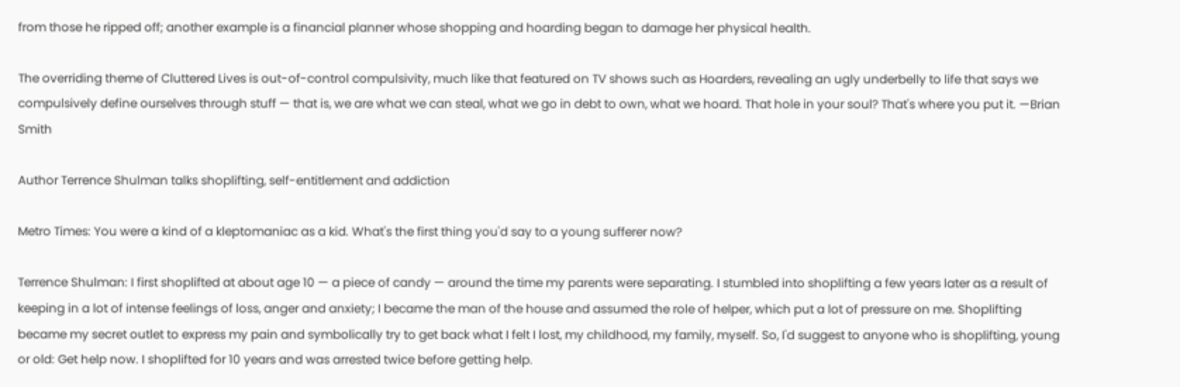from those he ripped off; another example is a financial planner whose shopping and hoarding began to damage her physical health.

The overriding theme of Cluttered Lives is out-of-control compulsivity, much like that featured on TV shows such as Hoarders, revealing an ugly underbelly to life that says we compulsively define ourselves through stuff — that is, we are what we can steal, what we go in debt to own, what we hoard. That hole in your soul? That's where you put it. —Brian Smith

Author Terrence Shulman talks shoplifting, self-entitlement and addiction

Metro Times: You were a kind of a kleptomaniac as a kid. What's the first thing you'd say to a young sufferer now?

Terrence Shulman: I first shoplifted at about age 10 — a piece of candy — around the time my parents were separating. I stumbled into shoplifting a few years later as a result of keeping in a lot of intense feelings of loss, anger and anxiety; I became the man of the house and assumed the role of helper, which put a lot of pressure on me. Shoplifting became my secret outlet to express my pain and symbolically try to get back what I felt I lost, my childhood, my family, myself. So, I'd suggest to anyone who is shoplifting, young or old: Get help now. I shoplifted for 10 years and was arrested twice before getting help.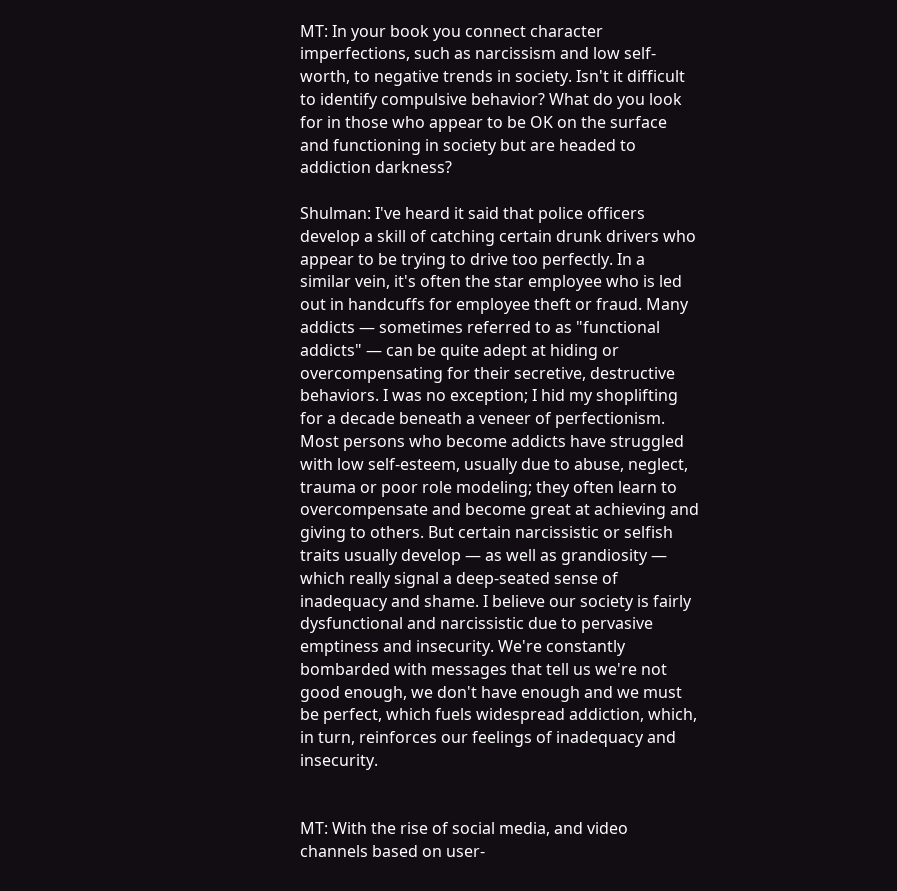MT: In your book you connect character imperfections, such as narcissism and low self-worth, to negative trends in society. Isn't it difficult to identify compulsive behavior? What do you look for in those who appear to be OK on the surface and functioning in society but are headed to addiction darkness?

Shulman: I've heard it said that police officers develop a skill of catching certain drunk drivers who appear to be trying to drive too perfectly. In a similar vein, it's often the star employee who is led out in handcuffs for employee theft or fraud. Many addicts — sometimes referred to as "functional addicts" — can be quite adept at hiding or overcompensating for their secretive, destructive behaviors. I was no exception; I hid my shoplifting for a decade beneath a veneer of perfectionism. Most persons who become addicts have struggled with low self-esteem, usually due to abuse, neglect, trauma or poor role modeling; they often learn to overcompensate and become great at achieving and giving to others. But certain narcissistic or selfish traits usually develop — as well as grandiosity — which really signal a deep-seated sense of inadequacy and shame. I believe our society is fairly dysfunctional and narcissistic due to pervasive emptiness and insecurity. We're constantly bombarded with messages that tell us we're not good enough, we don't have enough and we must be perfect, which fuels widespread addiction, which, in turn, reinforces our feelings of inadequacy and insecurity.


MT: With the rise of social media, and video channels based on user-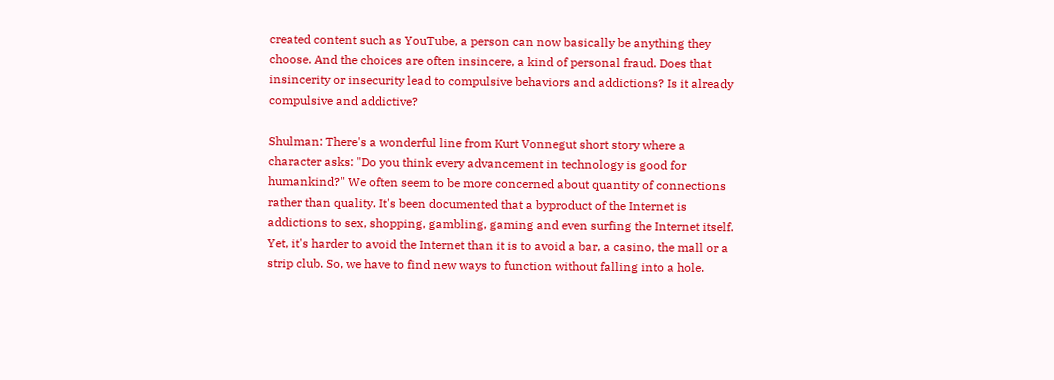created content such as YouTube, a person can now basically be anything they choose. And the choices are often insincere, a kind of personal fraud. Does that insincerity or insecurity lead to compulsive behaviors and addictions? Is it already compulsive and addictive?

Shulman: There's a wonderful line from Kurt Vonnegut short story where a character asks: "Do you think every advancement in technology is good for humankind?" We often seem to be more concerned about quantity of connections rather than quality. It's been documented that a byproduct of the Internet is addictions to sex, shopping, gambling, gaming and even surfing the Internet itself. Yet, it's harder to avoid the Internet than it is to avoid a bar, a casino, the mall or a strip club. So, we have to find new ways to function without falling into a hole.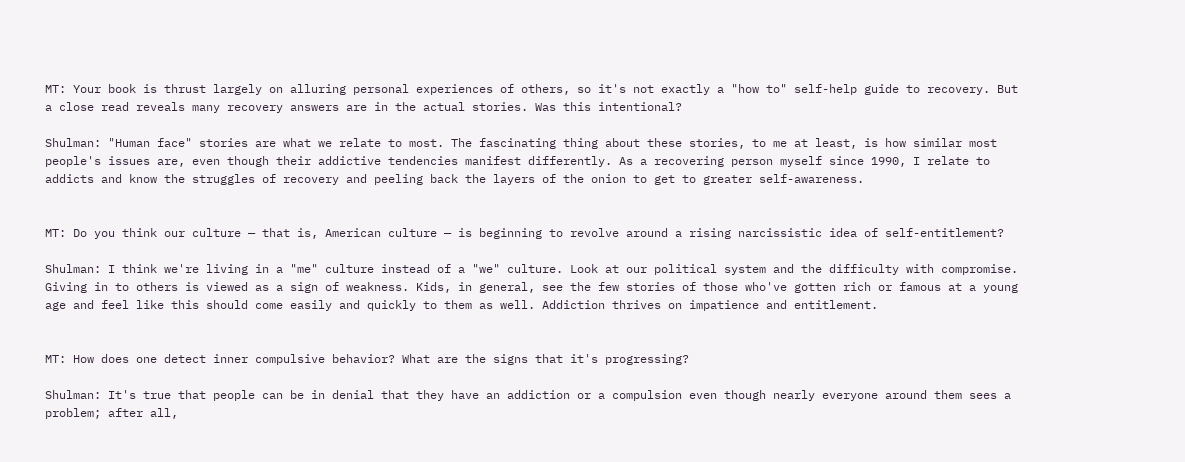MT: Your book is thrust largely on alluring personal experiences of others, so it's not exactly a "how to" self-help guide to recovery. But a close read reveals many recovery answers are in the actual stories. Was this intentional?

Shulman: "Human face" stories are what we relate to most. The fascinating thing about these stories, to me at least, is how similar most people's issues are, even though their addictive tendencies manifest differently. As a recovering person myself since 1990, I relate to addicts and know the struggles of recovery and peeling back the layers of the onion to get to greater self-awareness.


MT: Do you think our culture — that is, American culture — is beginning to revolve around a rising narcissistic idea of self-entitlement?

Shulman: I think we're living in a "me" culture instead of a "we" culture. Look at our political system and the difficulty with compromise. Giving in to others is viewed as a sign of weakness. Kids, in general, see the few stories of those who've gotten rich or famous at a young age and feel like this should come easily and quickly to them as well. Addiction thrives on impatience and entitlement.


MT: How does one detect inner compulsive behavior? What are the signs that it's progressing?

Shulman: It's true that people can be in denial that they have an addiction or a compulsion even though nearly everyone around them sees a problem; after all,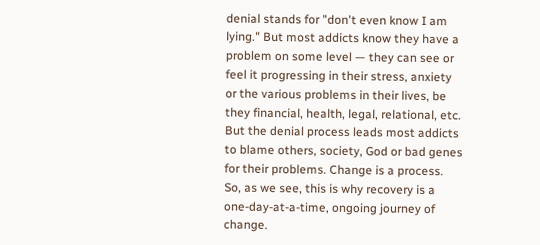denial stands for "don't even know I am lying." But most addicts know they have a problem on some level — they can see or feel it progressing in their stress, anxiety or the various problems in their lives, be they financial, health, legal, relational, etc. But the denial process leads most addicts to blame others, society, God or bad genes for their problems. Change is a process. So, as we see, this is why recovery is a one-day-at-a-time, ongoing journey of change.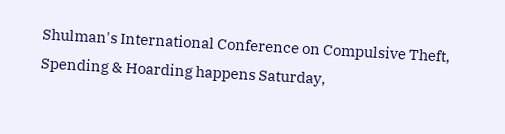Shulman's International Conference on Compulsive Theft, Spending & Hoarding happens Saturday,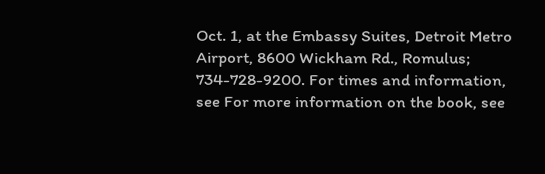Oct. 1, at the Embassy Suites, Detroit Metro Airport, 8600 Wickham Rd., Romulus; 734-728-9200. For times and information, see For more information on the book, see